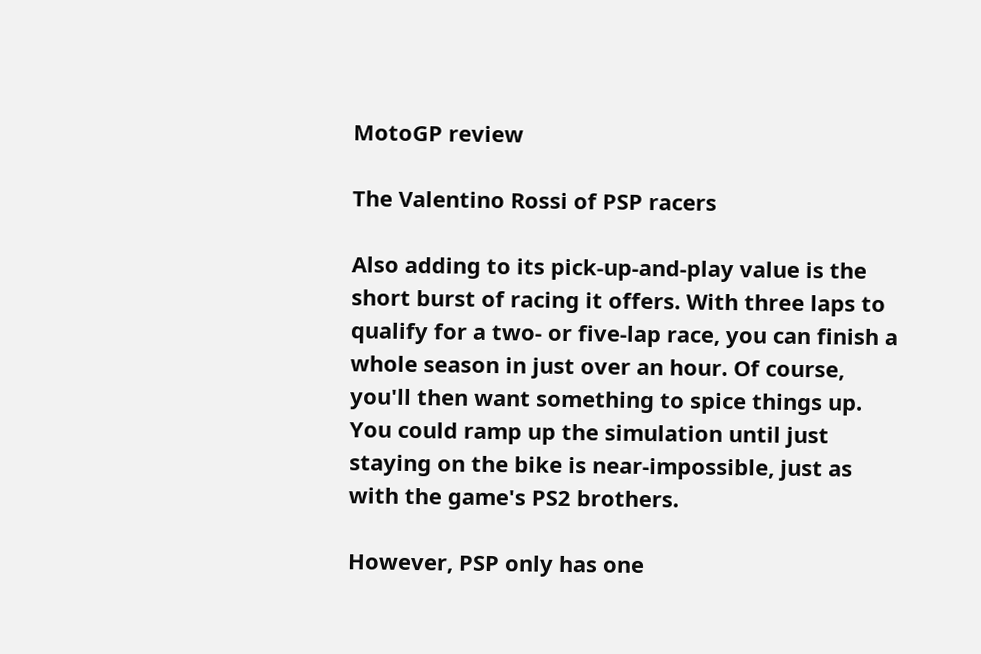MotoGP review

The Valentino Rossi of PSP racers

Also adding to its pick-up-and-play value is the short burst of racing it offers. With three laps to qualify for a two- or five-lap race, you can finish a whole season in just over an hour. Of course, you'll then want something to spice things up. You could ramp up the simulation until just staying on the bike is near-impossible, just as with the game's PS2 brothers.

However, PSP only has one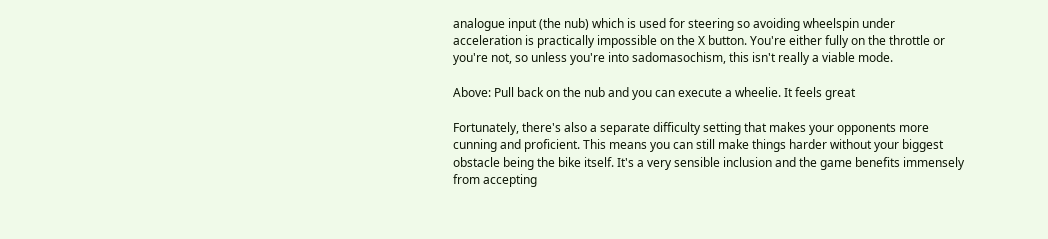analogue input (the nub) which is used for steering so avoiding wheelspin under acceleration is practically impossible on the X button. You're either fully on the throttle or you're not, so unless you're into sadomasochism, this isn't really a viable mode.

Above: Pull back on the nub and you can execute a wheelie. It feels great

Fortunately, there's also a separate difficulty setting that makes your opponents more cunning and proficient. This means you can still make things harder without your biggest obstacle being the bike itself. It's a very sensible inclusion and the game benefits immensely from accepting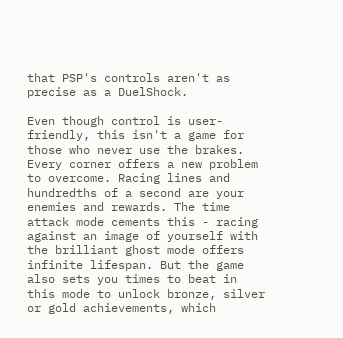that PSP's controls aren't as precise as a DuelShock.

Even though control is user-friendly, this isn't a game for those who never use the brakes. Every corner offers a new problem to overcome. Racing lines and hundredths of a second are your enemies and rewards. The time attack mode cements this - racing against an image of yourself with the brilliant ghost mode offers infinite lifespan. But the game also sets you times to beat in this mode to unlock bronze, silver or gold achievements, which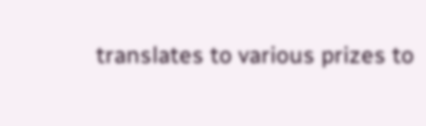translates to various prizes to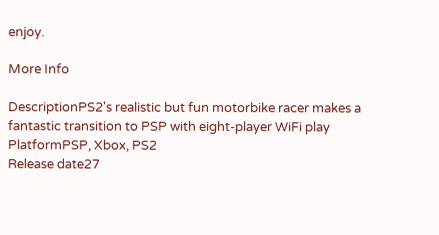enjoy.

More Info

DescriptionPS2's realistic but fun motorbike racer makes a fantastic transition to PSP with eight-player WiFi play
PlatformPSP, Xbox, PS2
Release date27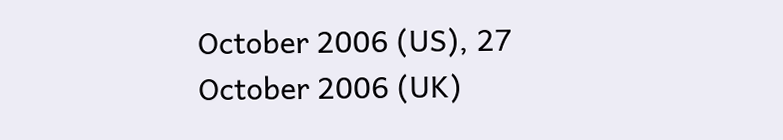October 2006 (US), 27 October 2006 (UK)